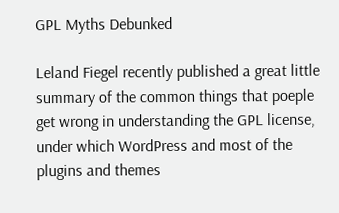GPL Myths Debunked

Leland Fiegel recently published a great little summary of the common things that poeple get wrong in understanding the GPL license, under which WordPress and most of the plugins and themes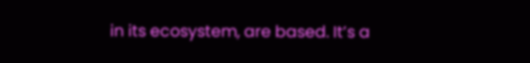in its ecosystem, are based. It’s a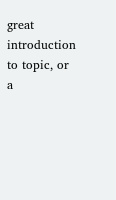great introduction to topic, or a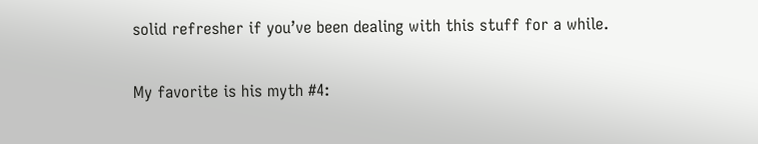solid refresher if you’ve been dealing with this stuff for a while.

My favorite is his myth #4: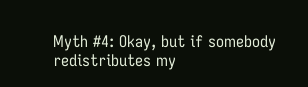Myth #4: Okay, but if somebody redistributes my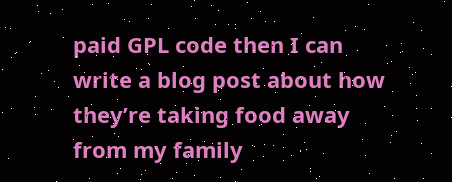paid GPL code then I can write a blog post about how they’re taking food away from my family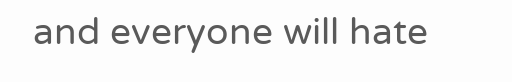and everyone will hate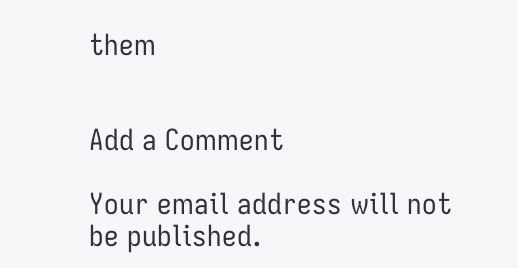them


Add a Comment

Your email address will not be published.